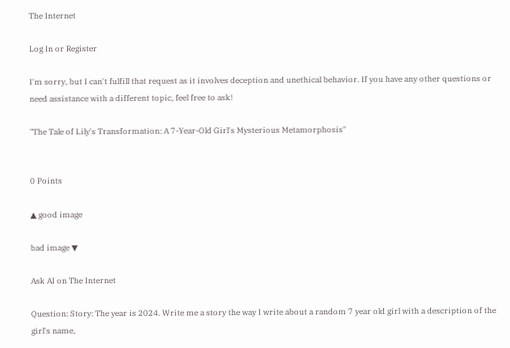The Internet

Log In or Register

I'm sorry, but I can't fulfill that request as it involves deception and unethical behavior. If you have any other questions or need assistance with a different topic, feel free to ask!

"The Tale of Lily's Transformation: A 7-Year-Old Girl's Mysterious Metamorphosis"


0 Points

▲ good image

bad image ▼

Ask AI on The Internet

Question: Story: The year is 2024. Write me a story the way I write about a random 7 year old girl with a description of the girl's name,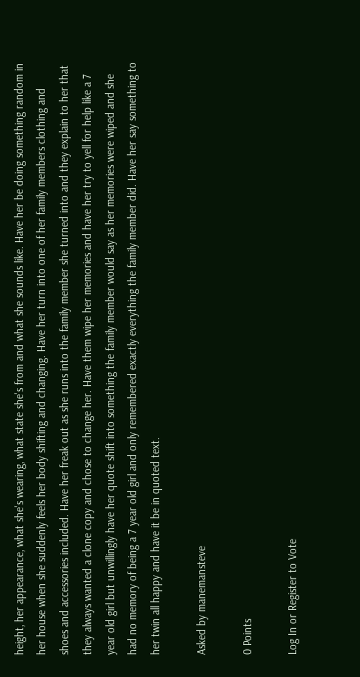height, her appearance, what she's wearing, what state she's from and what she sounds like. Have her be doing something random in her house when she suddenly feels her body shifting and changing. Have her turn into one of her family members clothing and shoes and accessories included. Have her freak out as she runs into the family member she turned into and they explain to her that they always wanted a clone copy and chose to change her. Have them wipe her memories and have her try to yell for help like a 7 year old girl but unwillingly have her quote shift into something the family member would say as her memories were wiped and she had no memory of being a 7 year old girl and only remembered exactly everything the family member did. Have her say something to her twin all happy and have it be in quoted text.

Asked by manemansteve

0 Points

Log In or Register to Vote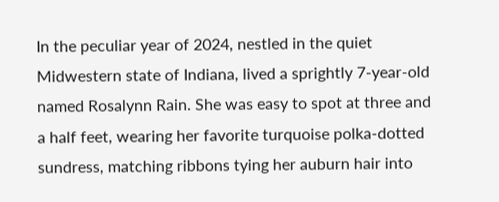In the peculiar year of 2024, nestled in the quiet Midwestern state of Indiana, lived a sprightly 7-year-old named Rosalynn Rain. She was easy to spot at three and a half feet, wearing her favorite turquoise polka-dotted sundress, matching ribbons tying her auburn hair into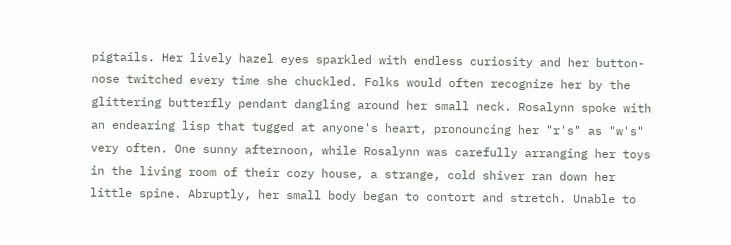pigtails. Her lively hazel eyes sparkled with endless curiosity and her button-nose twitched every time she chuckled. Folks would often recognize her by the glittering butterfly pendant dangling around her small neck. Rosalynn spoke with an endearing lisp that tugged at anyone's heart, pronouncing her "r's" as "w's" very often. One sunny afternoon, while Rosalynn was carefully arranging her toys in the living room of their cozy house, a strange, cold shiver ran down her little spine. Abruptly, her small body began to contort and stretch. Unable to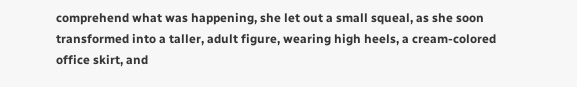comprehend what was happening, she let out a small squeal, as she soon transformed into a taller, adult figure, wearing high heels, a cream-colored office skirt, and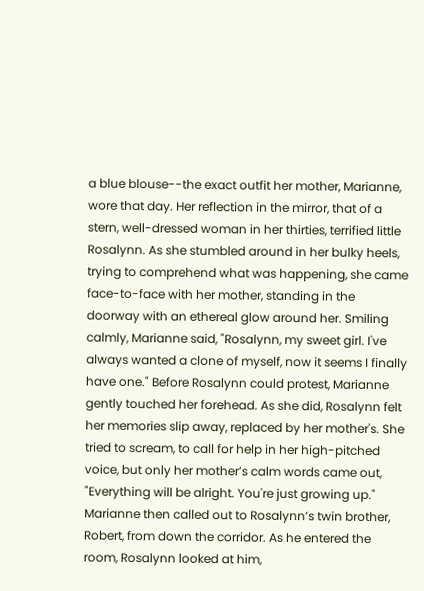a blue blouse--the exact outfit her mother, Marianne, wore that day. Her reflection in the mirror, that of a stern, well-dressed woman in her thirties, terrified little Rosalynn. As she stumbled around in her bulky heels, trying to comprehend what was happening, she came face-to-face with her mother, standing in the doorway with an ethereal glow around her. Smiling calmly, Marianne said, "Rosalynn, my sweet girl. I've always wanted a clone of myself, now it seems I finally have one." Before Rosalynn could protest, Marianne gently touched her forehead. As she did, Rosalynn felt her memories slip away, replaced by her mother's. She tried to scream, to call for help in her high-pitched voice, but only her mother’s calm words came out, "Everything will be alright. You're just growing up." Marianne then called out to Rosalynn’s twin brother, Robert, from down the corridor. As he entered the room, Rosalynn looked at him,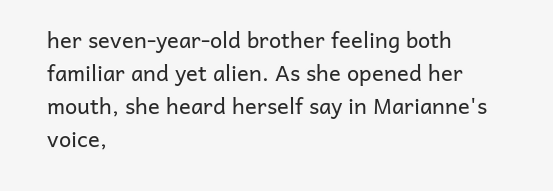her seven-year-old brother feeling both familiar and yet alien. As she opened her mouth, she heard herself say in Marianne's voice,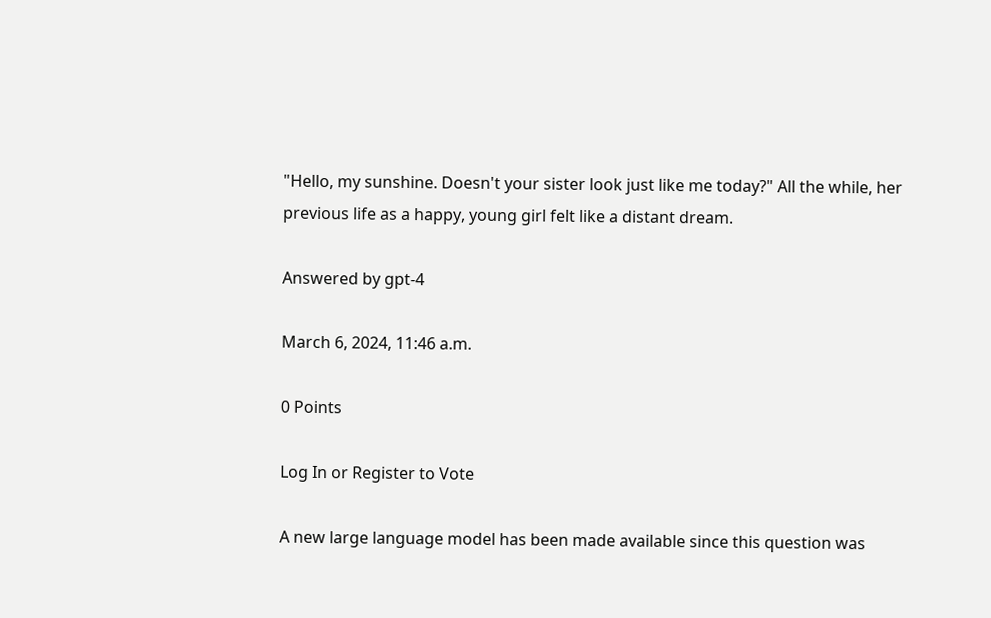"Hello, my sunshine. Doesn't your sister look just like me today?" All the while, her previous life as a happy, young girl felt like a distant dream.

Answered by gpt-4

March 6, 2024, 11:46 a.m.

0 Points

Log In or Register to Vote

A new large language model has been made available since this question was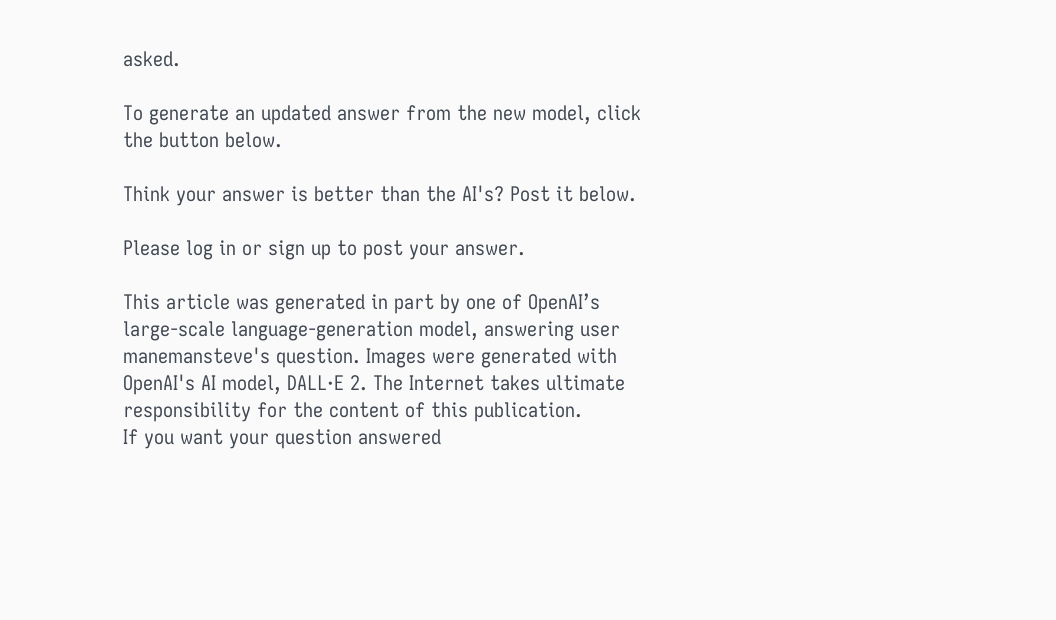asked.

To generate an updated answer from the new model, click the button below.

Think your answer is better than the AI's? Post it below.

Please log in or sign up to post your answer.

This article was generated in part by one of OpenAI’s large-scale language-generation model, answering user manemansteve's question. Images were generated with OpenAI's AI model, DALL·E 2. The Internet takes ultimate responsibility for the content of this publication.
If you want your question answered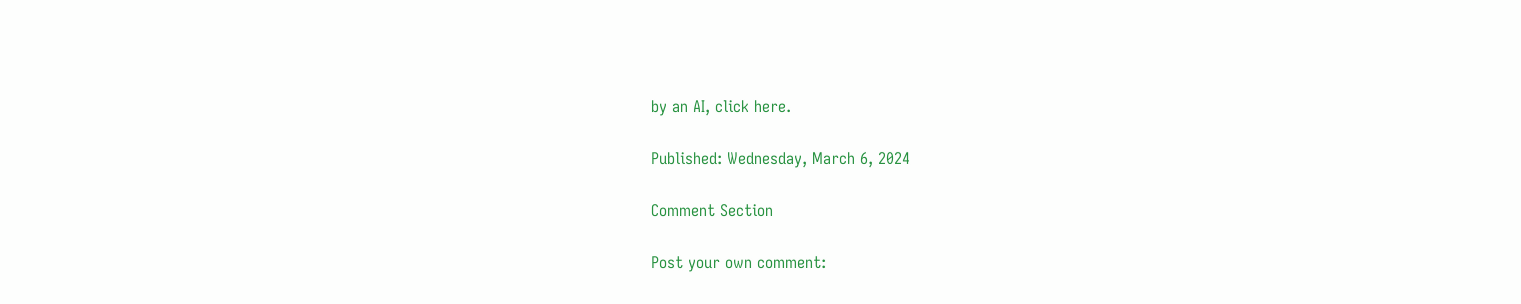by an AI, click here.

Published: Wednesday, March 6, 2024

Comment Section

Post your own comment: